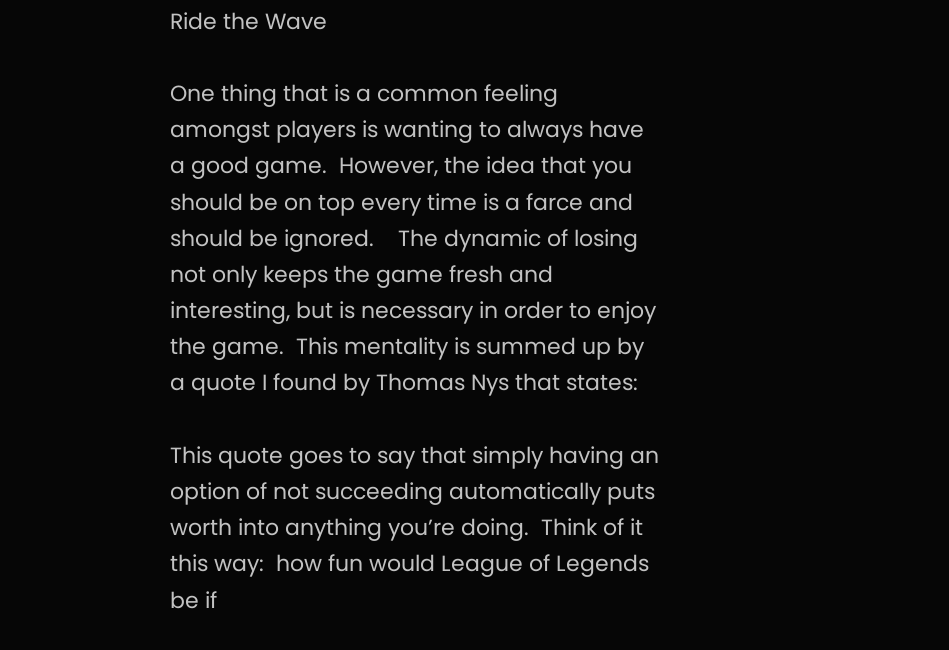Ride the Wave

One thing that is a common feeling amongst players is wanting to always have a good game.  However, the idea that you should be on top every time is a farce and should be ignored.    The dynamic of losing not only keeps the game fresh and interesting, but is necessary in order to enjoy the game.  This mentality is summed up by a quote I found by Thomas Nys that states:

This quote goes to say that simply having an option of not succeeding automatically puts worth into anything you’re doing.  Think of it this way:  how fun would League of Legends be if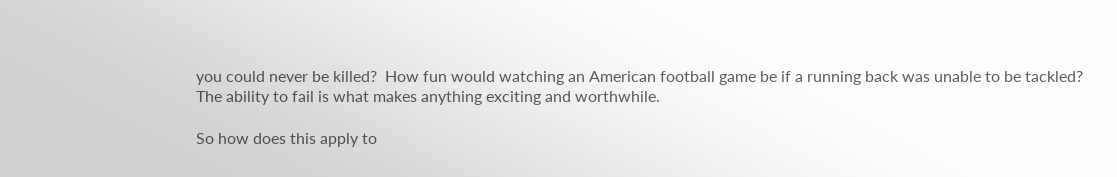you could never be killed?  How fun would watching an American football game be if a running back was unable to be tackled?  The ability to fail is what makes anything exciting and worthwhile.

So how does this apply to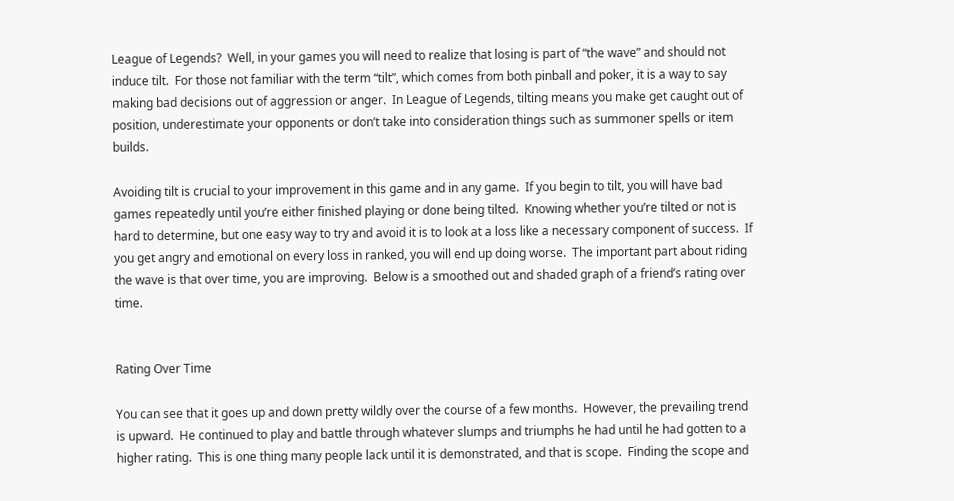League of Legends?  Well, in your games you will need to realize that losing is part of “the wave” and should not induce tilt.  For those not familiar with the term “tilt”, which comes from both pinball and poker, it is a way to say making bad decisions out of aggression or anger.  In League of Legends, tilting means you make get caught out of position, underestimate your opponents or don’t take into consideration things such as summoner spells or item builds.

Avoiding tilt is crucial to your improvement in this game and in any game.  If you begin to tilt, you will have bad games repeatedly until you’re either finished playing or done being tilted.  Knowing whether you’re tilted or not is hard to determine, but one easy way to try and avoid it is to look at a loss like a necessary component of success.  If you get angry and emotional on every loss in ranked, you will end up doing worse.  The important part about riding the wave is that over time, you are improving.  Below is a smoothed out and shaded graph of a friend’s rating over time.


Rating Over Time

You can see that it goes up and down pretty wildly over the course of a few months.  However, the prevailing trend is upward.  He continued to play and battle through whatever slumps and triumphs he had until he had gotten to a higher rating.  This is one thing many people lack until it is demonstrated, and that is scope.  Finding the scope and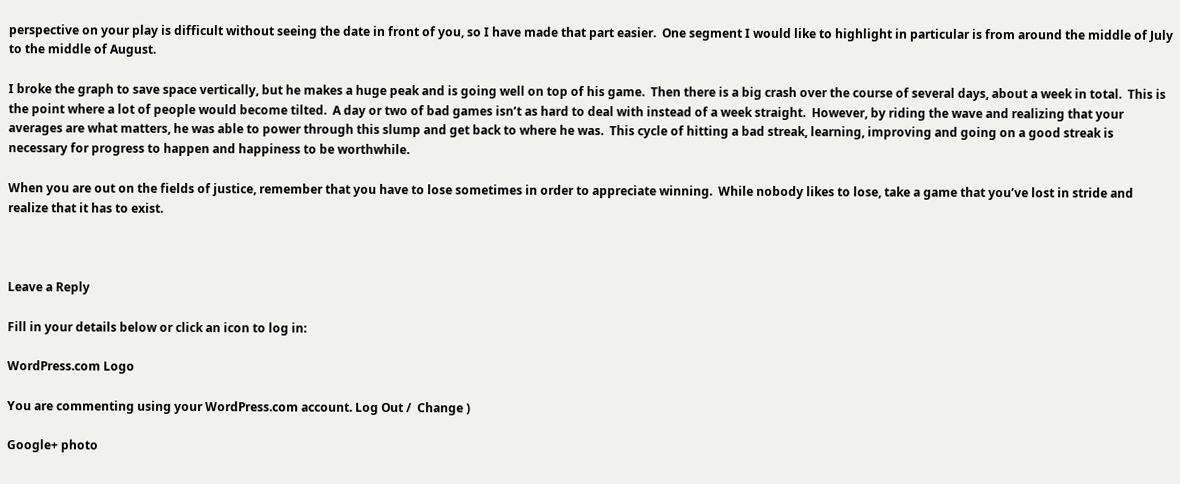perspective on your play is difficult without seeing the date in front of you, so I have made that part easier.  One segment I would like to highlight in particular is from around the middle of July to the middle of August.

I broke the graph to save space vertically, but he makes a huge peak and is going well on top of his game.  Then there is a big crash over the course of several days, about a week in total.  This is the point where a lot of people would become tilted.  A day or two of bad games isn’t as hard to deal with instead of a week straight.  However, by riding the wave and realizing that your averages are what matters, he was able to power through this slump and get back to where he was.  This cycle of hitting a bad streak, learning, improving and going on a good streak is necessary for progress to happen and happiness to be worthwhile.

When you are out on the fields of justice, remember that you have to lose sometimes in order to appreciate winning.  While nobody likes to lose, take a game that you’ve lost in stride and realize that it has to exist.



Leave a Reply

Fill in your details below or click an icon to log in:

WordPress.com Logo

You are commenting using your WordPress.com account. Log Out /  Change )

Google+ photo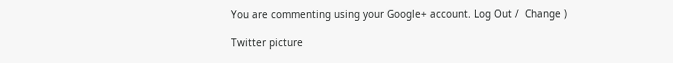You are commenting using your Google+ account. Log Out /  Change )

Twitter picture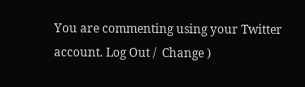You are commenting using your Twitter account. Log Out /  Change )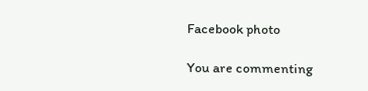Facebook photo

You are commenting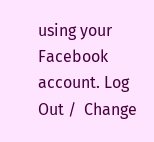using your Facebook account. Log Out /  Change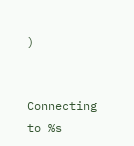)


Connecting to %s